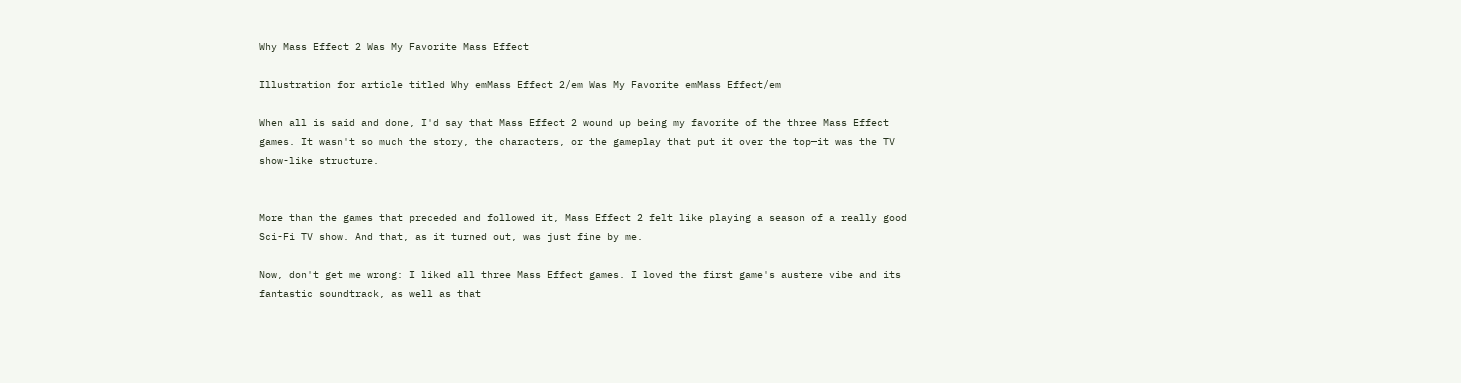Why Mass Effect 2 Was My Favorite Mass Effect

Illustration for article titled Why emMass Effect 2/em Was My Favorite emMass Effect/em

When all is said and done, I'd say that Mass Effect 2 wound up being my favorite of the three Mass Effect games. It wasn't so much the story, the characters, or the gameplay that put it over the top—it was the TV show-like structure.


More than the games that preceded and followed it, Mass Effect 2 felt like playing a season of a really good Sci-Fi TV show. And that, as it turned out, was just fine by me.

Now, don't get me wrong: I liked all three Mass Effect games. I loved the first game's austere vibe and its fantastic soundtrack, as well as that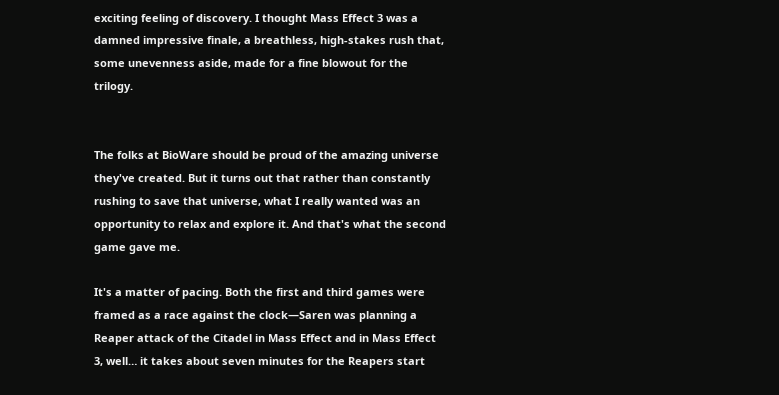exciting feeling of discovery. I thought Mass Effect 3 was a damned impressive finale, a breathless, high-stakes rush that, some unevenness aside, made for a fine blowout for the trilogy.


The folks at BioWare should be proud of the amazing universe they've created. But it turns out that rather than constantly rushing to save that universe, what I really wanted was an opportunity to relax and explore it. And that's what the second game gave me.

It's a matter of pacing. Both the first and third games were framed as a race against the clock—Saren was planning a Reaper attack of the Citadel in Mass Effect and in Mass Effect 3, well… it takes about seven minutes for the Reapers start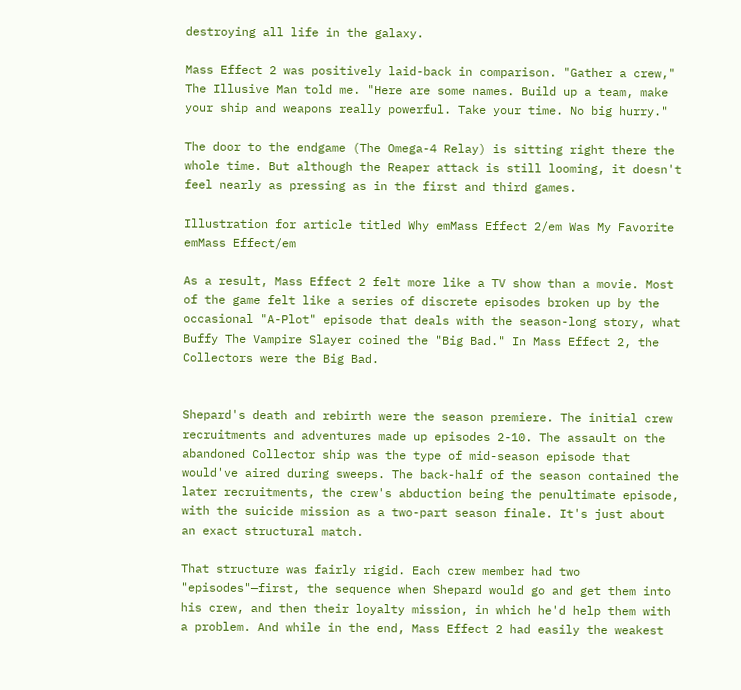destroying all life in the galaxy.

Mass Effect 2 was positively laid-back in comparison. "Gather a crew," The Illusive Man told me. "Here are some names. Build up a team, make your ship and weapons really powerful. Take your time. No big hurry."

The door to the endgame (The Omega-4 Relay) is sitting right there the whole time. But although the Reaper attack is still looming, it doesn't feel nearly as pressing as in the first and third games.

Illustration for article titled Why emMass Effect 2/em Was My Favorite emMass Effect/em

As a result, Mass Effect 2 felt more like a TV show than a movie. Most of the game felt like a series of discrete episodes broken up by the occasional "A-Plot" episode that deals with the season-long story, what Buffy The Vampire Slayer coined the "Big Bad." In Mass Effect 2, the Collectors were the Big Bad.


Shepard's death and rebirth were the season premiere. The initial crew recruitments and adventures made up episodes 2-10. The assault on the abandoned Collector ship was the type of mid-season episode that would've aired during sweeps. The back-half of the season contained the later recruitments, the crew's abduction being the penultimate episode, with the suicide mission as a two-part season finale. It's just about an exact structural match.

That structure was fairly rigid. Each crew member had two "episodes"—first, the sequence when Shepard would go and get them into his crew, and then their loyalty mission, in which he'd help them with a problem. And while in the end, Mass Effect 2 had easily the weakest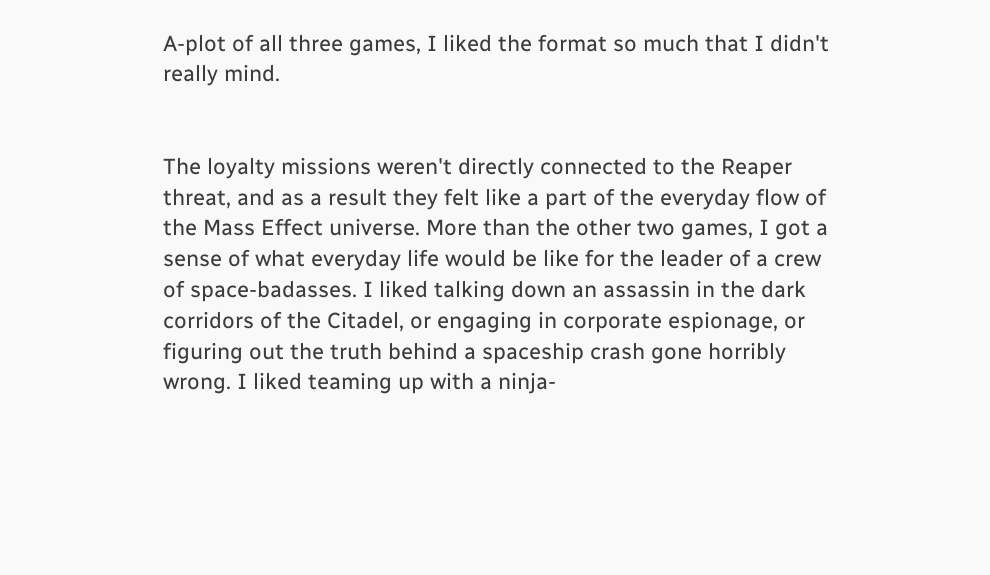A-plot of all three games, I liked the format so much that I didn't really mind.


The loyalty missions weren't directly connected to the Reaper threat, and as a result they felt like a part of the everyday flow of the Mass Effect universe. More than the other two games, I got a sense of what everyday life would be like for the leader of a crew of space-badasses. I liked talking down an assassin in the dark corridors of the Citadel, or engaging in corporate espionage, or figuring out the truth behind a spaceship crash gone horribly wrong. I liked teaming up with a ninja-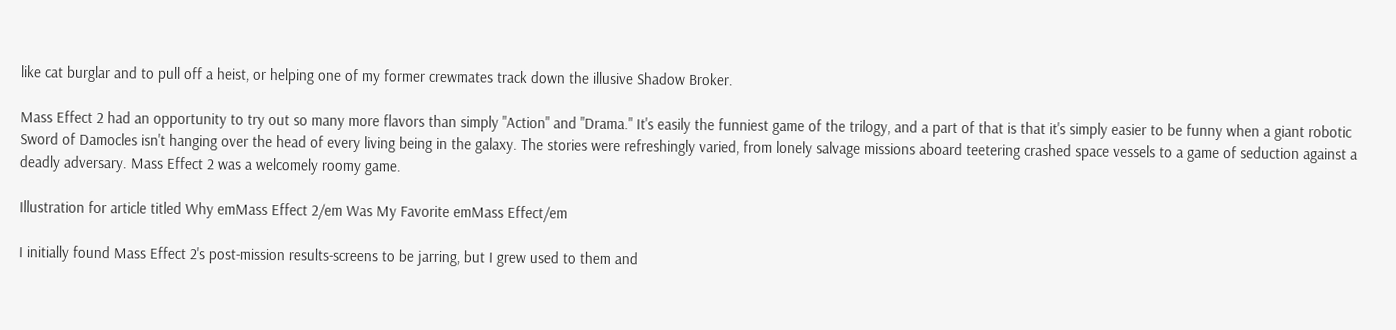like cat burglar and to pull off a heist, or helping one of my former crewmates track down the illusive Shadow Broker.

Mass Effect 2 had an opportunity to try out so many more flavors than simply "Action" and "Drama." It's easily the funniest game of the trilogy, and a part of that is that it's simply easier to be funny when a giant robotic Sword of Damocles isn't hanging over the head of every living being in the galaxy. The stories were refreshingly varied, from lonely salvage missions aboard teetering crashed space vessels to a game of seduction against a deadly adversary. Mass Effect 2 was a welcomely roomy game.

Illustration for article titled Why emMass Effect 2/em Was My Favorite emMass Effect/em

I initially found Mass Effect 2's post-mission results-screens to be jarring, but I grew used to them and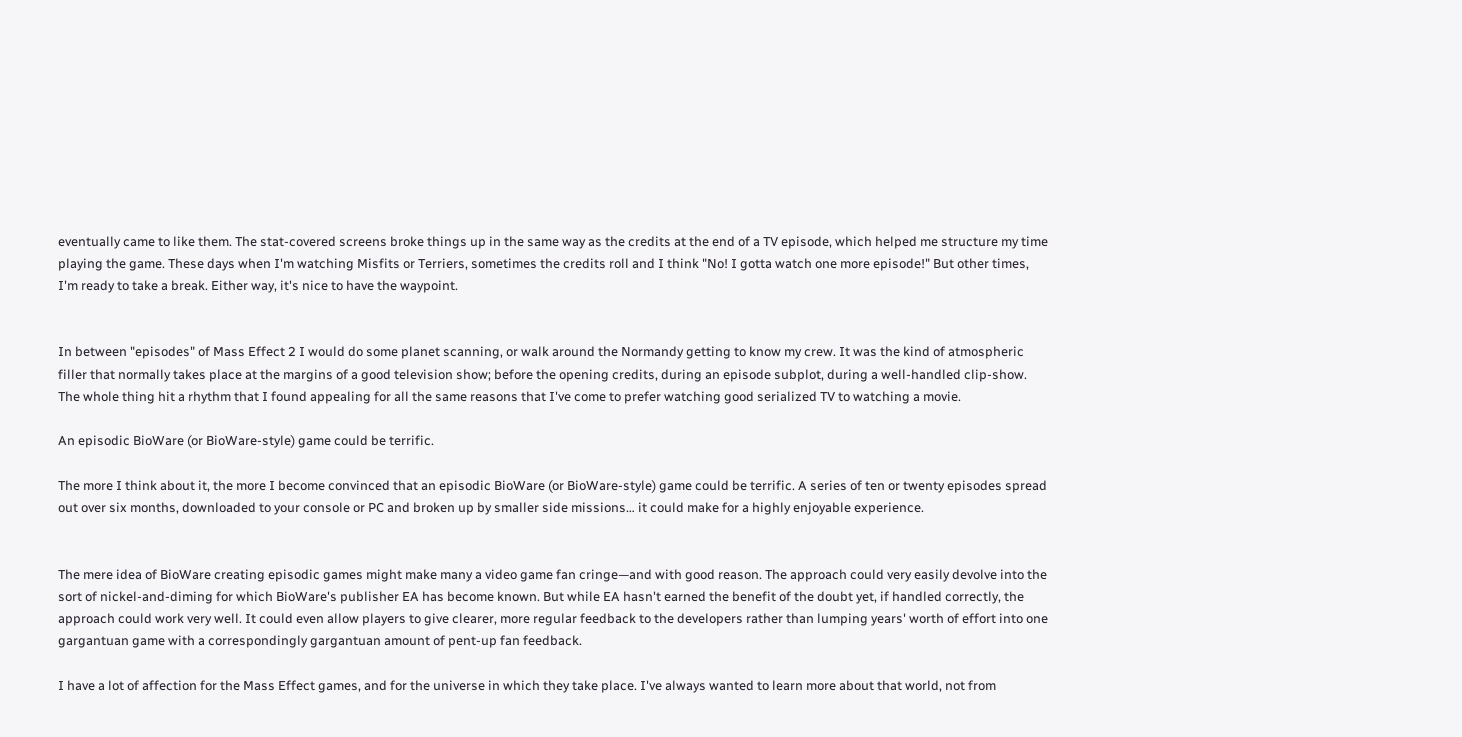eventually came to like them. The stat-covered screens broke things up in the same way as the credits at the end of a TV episode, which helped me structure my time playing the game. These days when I'm watching Misfits or Terriers, sometimes the credits roll and I think "No! I gotta watch one more episode!" But other times, I'm ready to take a break. Either way, it's nice to have the waypoint.


In between "episodes" of Mass Effect 2 I would do some planet scanning, or walk around the Normandy getting to know my crew. It was the kind of atmospheric filler that normally takes place at the margins of a good television show; before the opening credits, during an episode subplot, during a well-handled clip-show. The whole thing hit a rhythm that I found appealing for all the same reasons that I've come to prefer watching good serialized TV to watching a movie.

An episodic BioWare (or BioWare-style) game could be terrific.

The more I think about it, the more I become convinced that an episodic BioWare (or BioWare-style) game could be terrific. A series of ten or twenty episodes spread out over six months, downloaded to your console or PC and broken up by smaller side missions… it could make for a highly enjoyable experience.


The mere idea of BioWare creating episodic games might make many a video game fan cringe—and with good reason. The approach could very easily devolve into the sort of nickel-and-diming for which BioWare's publisher EA has become known. But while EA hasn't earned the benefit of the doubt yet, if handled correctly, the approach could work very well. It could even allow players to give clearer, more regular feedback to the developers rather than lumping years' worth of effort into one gargantuan game with a correspondingly gargantuan amount of pent-up fan feedback.

I have a lot of affection for the Mass Effect games, and for the universe in which they take place. I've always wanted to learn more about that world, not from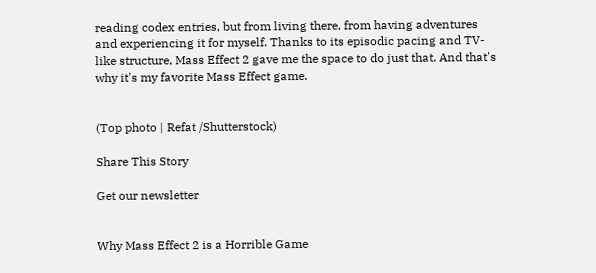reading codex entries, but from living there, from having adventures and experiencing it for myself. Thanks to its episodic pacing and TV-like structure, Mass Effect 2 gave me the space to do just that. And that's why it's my favorite Mass Effect game.


(Top photo | Refat /Shutterstock)

Share This Story

Get our newsletter


Why Mass Effect 2 is a Horrible Game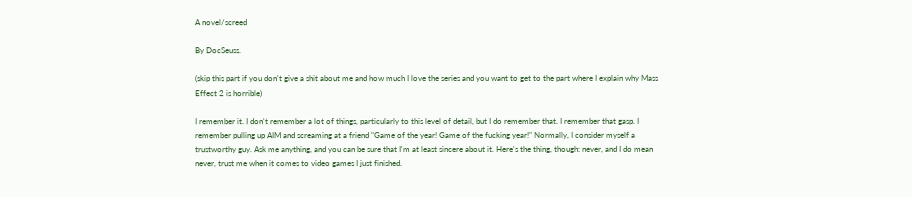A novel/screed

By DocSeuss.

(skip this part if you don't give a shit about me and how much I love the series and you want to get to the part where I explain why Mass Effect 2 is horrible)

I remember it. I don't remember a lot of things, particularly to this level of detail, but I do remember that. I remember that gasp. I remember pulling up AIM and screaming at a friend "Game of the year! Game of the fucking year!" Normally, I consider myself a trustworthy guy. Ask me anything, and you can be sure that I'm at least sincere about it. Here's the thing, though: never, and I do mean never, trust me when it comes to video games I just finished.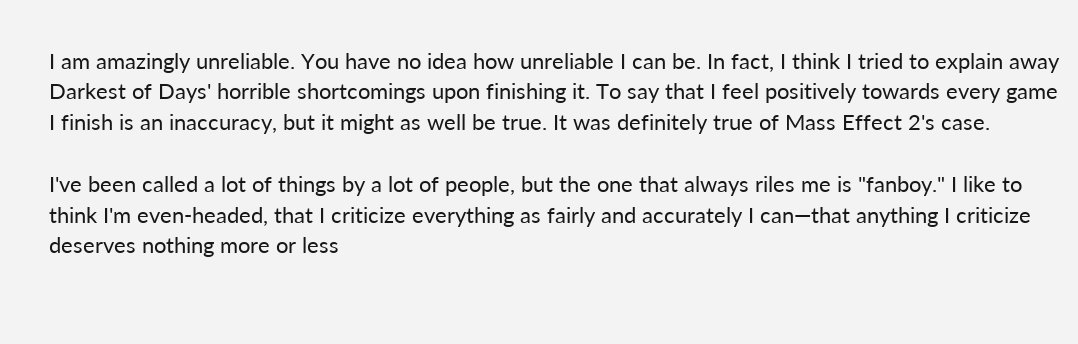I am amazingly unreliable. You have no idea how unreliable I can be. In fact, I think I tried to explain away Darkest of Days' horrible shortcomings upon finishing it. To say that I feel positively towards every game I finish is an inaccuracy, but it might as well be true. It was definitely true of Mass Effect 2's case.

I've been called a lot of things by a lot of people, but the one that always riles me is "fanboy." I like to think I'm even-headed, that I criticize everything as fairly and accurately I can—that anything I criticize deserves nothing more or less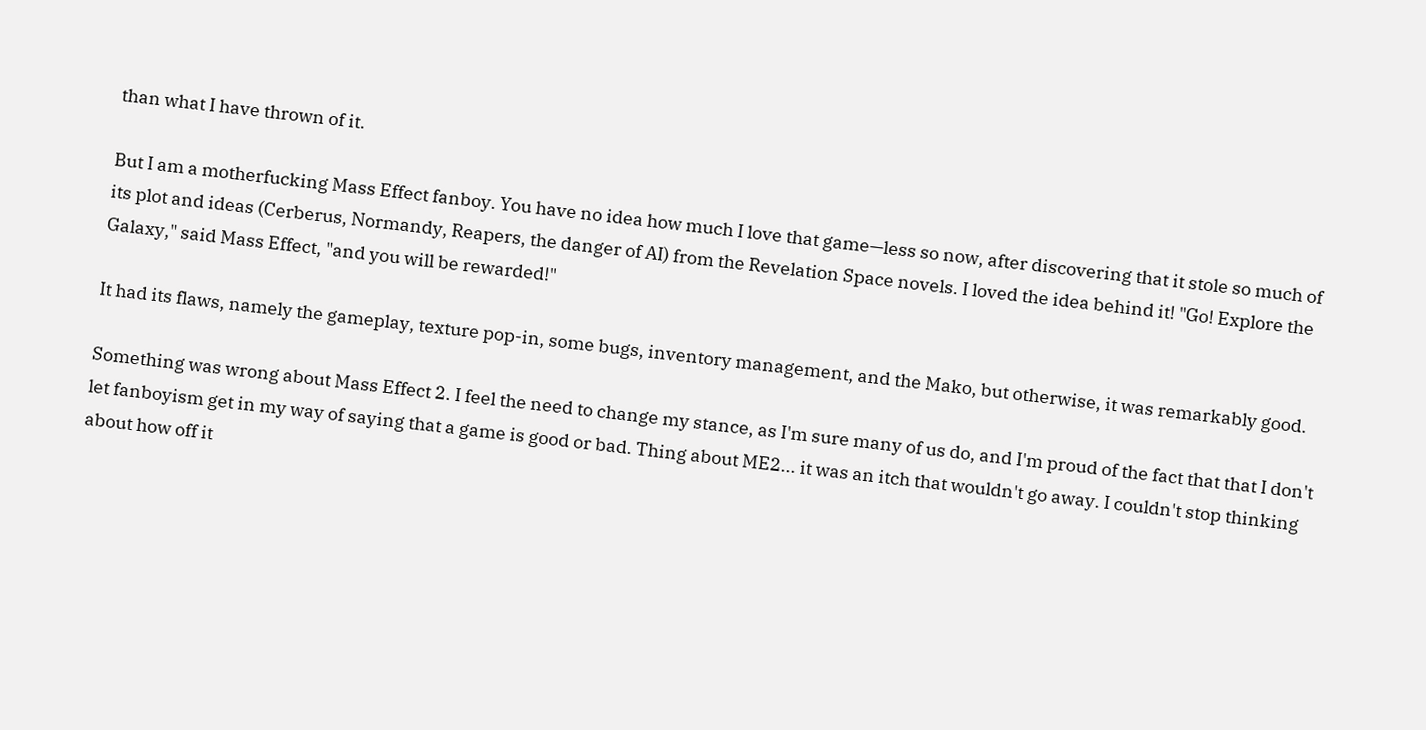than what I have thrown of it.

But I am a motherfucking Mass Effect fanboy. You have no idea how much I love that game—less so now, after discovering that it stole so much of its plot and ideas (Cerberus, Normandy, Reapers, the danger of AI) from the Revelation Space novels. I loved the idea behind it! "Go! Explore the Galaxy," said Mass Effect, "and you will be rewarded!"

It had its flaws, namely the gameplay, texture pop-in, some bugs, inventory management, and the Mako, but otherwise, it was remarkably good.

Something was wrong about Mass Effect 2. I feel the need to change my stance, as I'm sure many of us do, and I'm proud of the fact that that I don't let fanboyism get in my way of saying that a game is good or bad. Thing about ME2... it was an itch that wouldn't go away. I couldn't stop thinking about how off it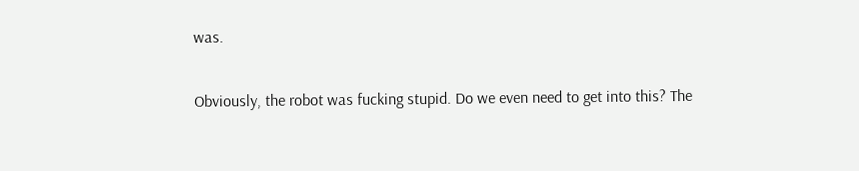was.

Obviously, the robot was fucking stupid. Do we even need to get into this? The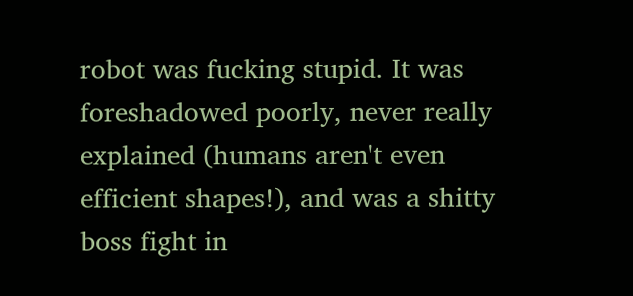robot was fucking stupid. It was foreshadowed poorly, never really explained (humans aren't even efficient shapes!), and was a shitty boss fight in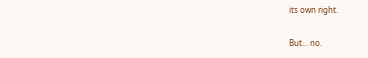its own right.

But... no.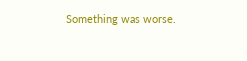Something was worse.